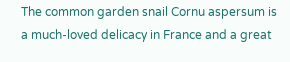The common garden snail Cornu aspersum is a much-loved delicacy in France and a great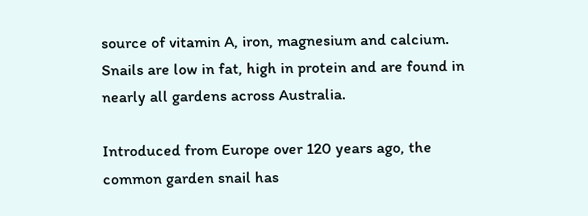source of vitamin A, iron, magnesium and calcium. Snails are low in fat, high in protein and are found in nearly all gardens across Australia.

Introduced from Europe over 120 years ago, the common garden snail has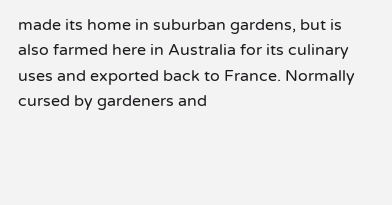made its home in suburban gardens, but is also farmed here in Australia for its culinary uses and exported back to France. Normally cursed by gardeners and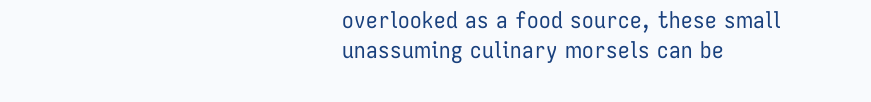overlooked as a food source, these small unassuming culinary morsels can be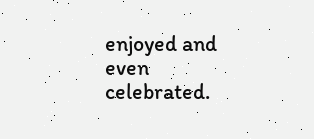enjoyed and even celebrated.